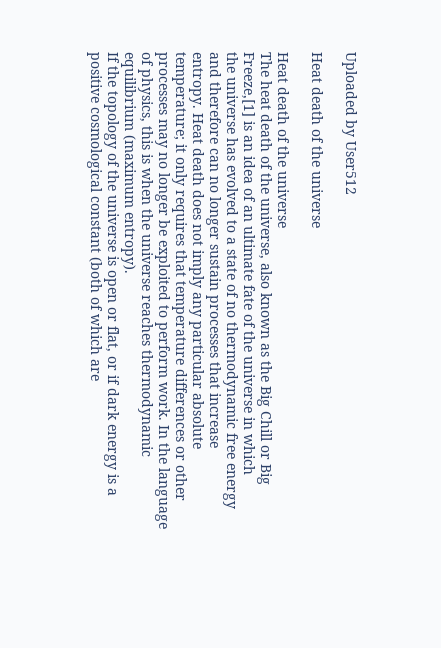Uploaded by User512

Heat death of the universe

Heat death of the universe
The heat death of the universe, also known as the Big Chill or Big Freeze,[1] is an idea of an ultimate fate of the universe in which
the universe has evolved to a state of no thermodynamic free energy and therefore can no longer sustain processes that increase
entropy. Heat death does not imply any particular absolute temperature; it only requires that temperature differences or other
processes may no longer be exploited to perform work. In the language of physics, this is when the universe reaches thermodynamic
equilibrium (maximum entropy).
If the topology of the universe is open or flat, or if dark energy is a positive cosmological constant (both of which are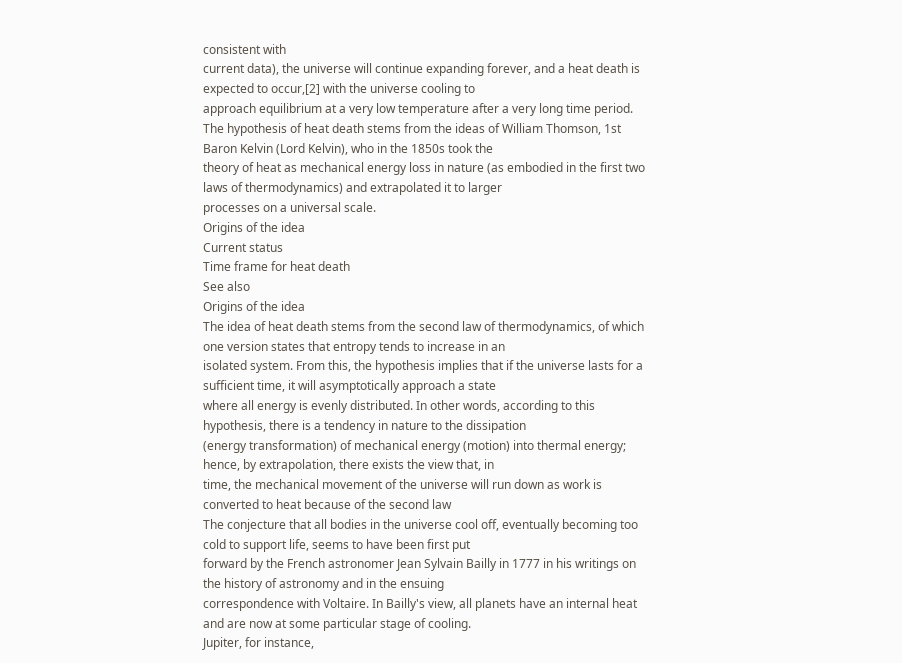consistent with
current data), the universe will continue expanding forever, and a heat death is expected to occur,[2] with the universe cooling to
approach equilibrium at a very low temperature after a very long time period.
The hypothesis of heat death stems from the ideas of William Thomson, 1st Baron Kelvin (Lord Kelvin), who in the 1850s took the
theory of heat as mechanical energy loss in nature (as embodied in the first two laws of thermodynamics) and extrapolated it to larger
processes on a universal scale.
Origins of the idea
Current status
Time frame for heat death
See also
Origins of the idea
The idea of heat death stems from the second law of thermodynamics, of which one version states that entropy tends to increase in an
isolated system. From this, the hypothesis implies that if the universe lasts for a sufficient time, it will asymptotically approach a state
where all energy is evenly distributed. In other words, according to this hypothesis, there is a tendency in nature to the dissipation
(energy transformation) of mechanical energy (motion) into thermal energy; hence, by extrapolation, there exists the view that, in
time, the mechanical movement of the universe will run down as work is converted to heat because of the second law
The conjecture that all bodies in the universe cool off, eventually becoming too cold to support life, seems to have been first put
forward by the French astronomer Jean Sylvain Bailly in 1777 in his writings on the history of astronomy and in the ensuing
correspondence with Voltaire. In Bailly's view, all planets have an internal heat and are now at some particular stage of cooling.
Jupiter, for instance,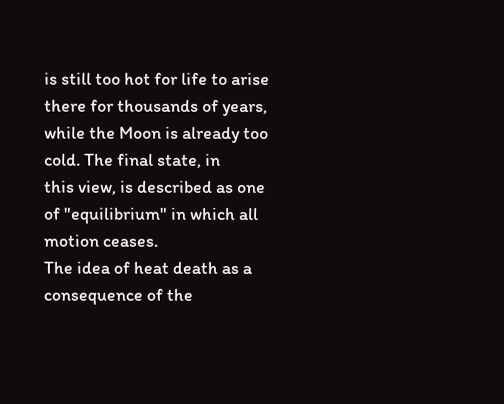is still too hot for life to arise there for thousands of years, while the Moon is already too cold. The final state, in
this view, is described as one of "equilibrium" in which all motion ceases.
The idea of heat death as a consequence of the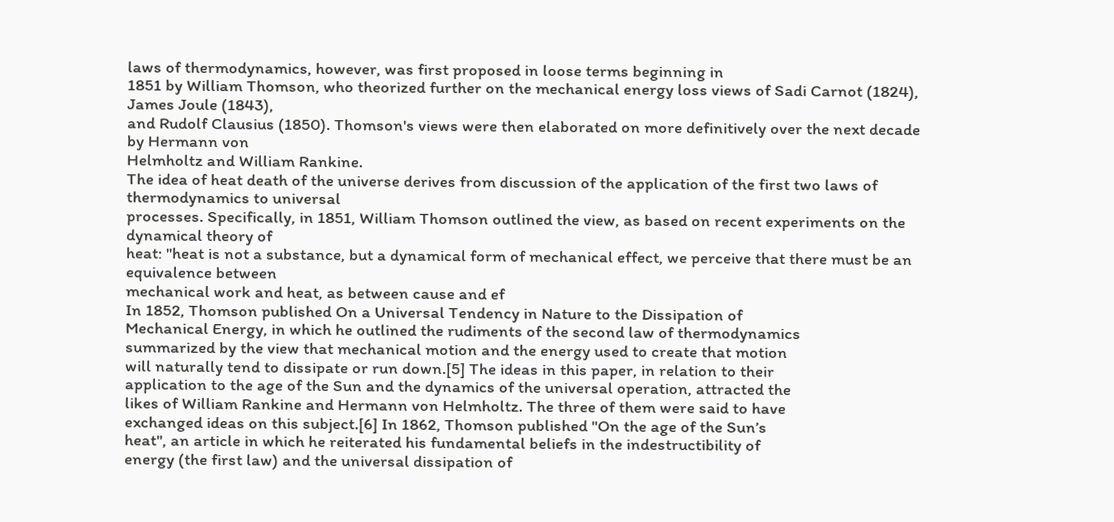laws of thermodynamics, however, was first proposed in loose terms beginning in
1851 by William Thomson, who theorized further on the mechanical energy loss views of Sadi Carnot (1824), James Joule (1843),
and Rudolf Clausius (1850). Thomson's views were then elaborated on more definitively over the next decade by Hermann von
Helmholtz and William Rankine.
The idea of heat death of the universe derives from discussion of the application of the first two laws of thermodynamics to universal
processes. Specifically, in 1851, William Thomson outlined the view, as based on recent experiments on the dynamical theory of
heat: "heat is not a substance, but a dynamical form of mechanical effect, we perceive that there must be an equivalence between
mechanical work and heat, as between cause and ef
In 1852, Thomson published On a Universal Tendency in Nature to the Dissipation of
Mechanical Energy, in which he outlined the rudiments of the second law of thermodynamics
summarized by the view that mechanical motion and the energy used to create that motion
will naturally tend to dissipate or run down.[5] The ideas in this paper, in relation to their
application to the age of the Sun and the dynamics of the universal operation, attracted the
likes of William Rankine and Hermann von Helmholtz. The three of them were said to have
exchanged ideas on this subject.[6] In 1862, Thomson published "On the age of the Sun’s
heat", an article in which he reiterated his fundamental beliefs in the indestructibility of
energy (the first law) and the universal dissipation of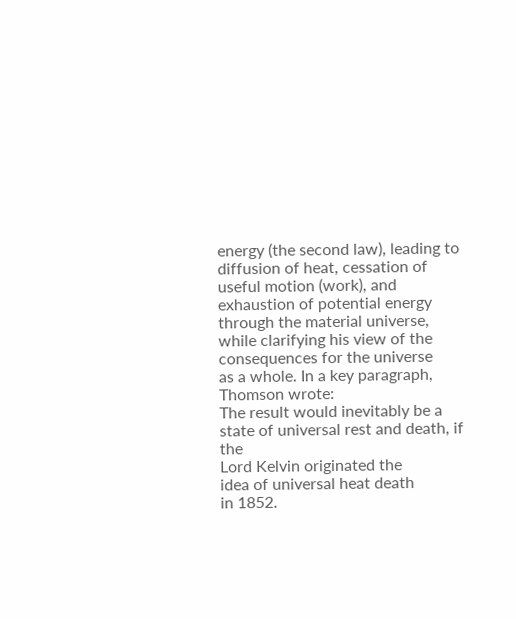energy (the second law), leading to
diffusion of heat, cessation of useful motion (work), and exhaustion of potential energy
through the material universe, while clarifying his view of the consequences for the universe
as a whole. In a key paragraph, Thomson wrote:
The result would inevitably be a state of universal rest and death, if the
Lord Kelvin originated the
idea of universal heat death
in 1852.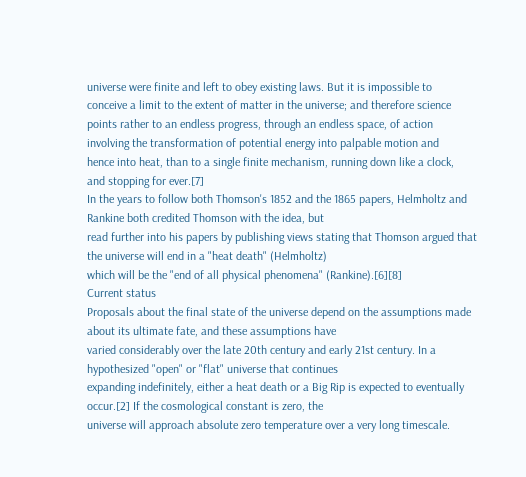universe were finite and left to obey existing laws. But it is impossible to
conceive a limit to the extent of matter in the universe; and therefore science
points rather to an endless progress, through an endless space, of action
involving the transformation of potential energy into palpable motion and
hence into heat, than to a single finite mechanism, running down like a clock,
and stopping for ever.[7]
In the years to follow both Thomson's 1852 and the 1865 papers, Helmholtz and Rankine both credited Thomson with the idea, but
read further into his papers by publishing views stating that Thomson argued that the universe will end in a "heat death" (Helmholtz)
which will be the "end of all physical phenomena" (Rankine).[6][8]
Current status
Proposals about the final state of the universe depend on the assumptions made about its ultimate fate, and these assumptions have
varied considerably over the late 20th century and early 21st century. In a hypothesized "open" or "flat" universe that continues
expanding indefinitely, either a heat death or a Big Rip is expected to eventually occur.[2] If the cosmological constant is zero, the
universe will approach absolute zero temperature over a very long timescale.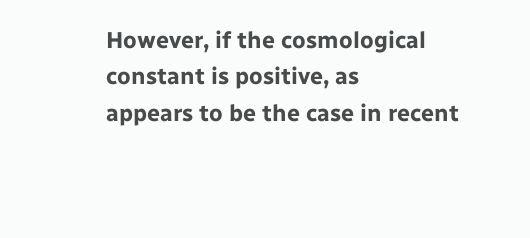However, if the cosmological constant is positive, as
appears to be the case in recent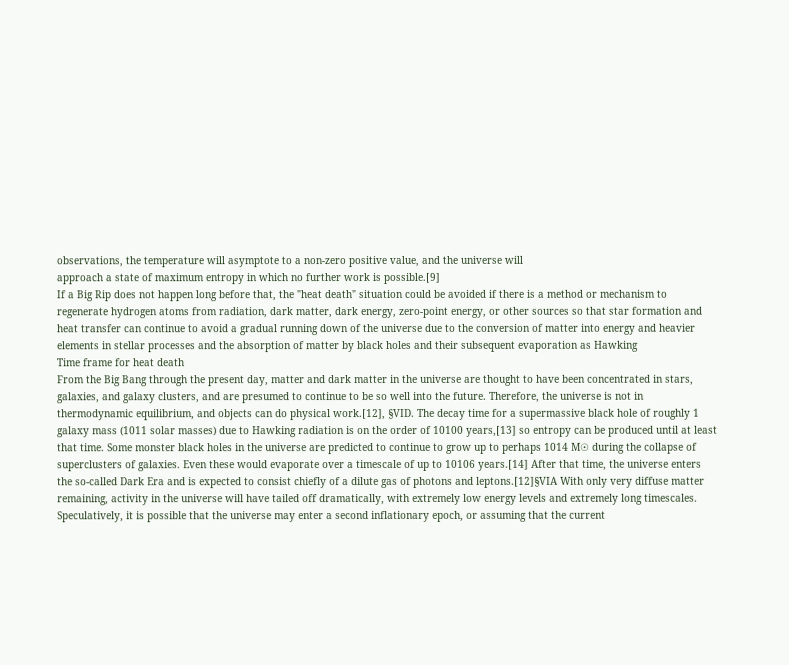observations, the temperature will asymptote to a non-zero positive value, and the universe will
approach a state of maximum entropy in which no further work is possible.[9]
If a Big Rip does not happen long before that, the "heat death" situation could be avoided if there is a method or mechanism to
regenerate hydrogen atoms from radiation, dark matter, dark energy, zero-point energy, or other sources so that star formation and
heat transfer can continue to avoid a gradual running down of the universe due to the conversion of matter into energy and heavier
elements in stellar processes and the absorption of matter by black holes and their subsequent evaporation as Hawking
Time frame for heat death
From the Big Bang through the present day, matter and dark matter in the universe are thought to have been concentrated in stars,
galaxies, and galaxy clusters, and are presumed to continue to be so well into the future. Therefore, the universe is not in
thermodynamic equilibrium, and objects can do physical work.[12], §VID. The decay time for a supermassive black hole of roughly 1
galaxy mass (1011 solar masses) due to Hawking radiation is on the order of 10100 years,[13] so entropy can be produced until at least
that time. Some monster black holes in the universe are predicted to continue to grow up to perhaps 1014 M☉ during the collapse of
superclusters of galaxies. Even these would evaporate over a timescale of up to 10106 years.[14] After that time, the universe enters
the so-called Dark Era and is expected to consist chiefly of a dilute gas of photons and leptons.[12]§VIA With only very diffuse matter
remaining, activity in the universe will have tailed off dramatically, with extremely low energy levels and extremely long timescales.
Speculatively, it is possible that the universe may enter a second inflationary epoch, or assuming that the current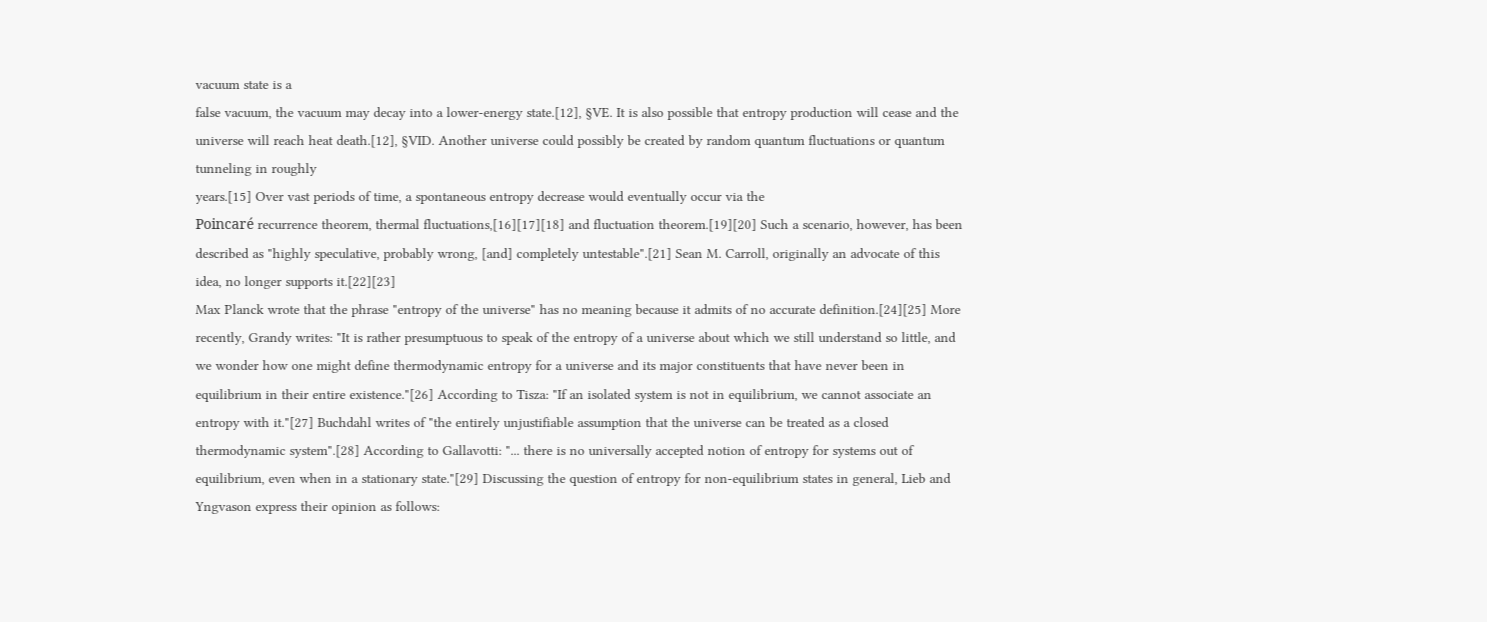vacuum state is a
false vacuum, the vacuum may decay into a lower-energy state.[12], §VE. It is also possible that entropy production will cease and the
universe will reach heat death.[12], §VID. Another universe could possibly be created by random quantum fluctuations or quantum
tunneling in roughly
years.[15] Over vast periods of time, a spontaneous entropy decrease would eventually occur via the
Poincaré recurrence theorem, thermal fluctuations,[16][17][18] and fluctuation theorem.[19][20] Such a scenario, however, has been
described as "highly speculative, probably wrong, [and] completely untestable".[21] Sean M. Carroll, originally an advocate of this
idea, no longer supports it.[22][23]
Max Planck wrote that the phrase "entropy of the universe" has no meaning because it admits of no accurate definition.[24][25] More
recently, Grandy writes: "It is rather presumptuous to speak of the entropy of a universe about which we still understand so little, and
we wonder how one might define thermodynamic entropy for a universe and its major constituents that have never been in
equilibrium in their entire existence."[26] According to Tisza: "If an isolated system is not in equilibrium, we cannot associate an
entropy with it."[27] Buchdahl writes of "the entirely unjustifiable assumption that the universe can be treated as a closed
thermodynamic system".[28] According to Gallavotti: "... there is no universally accepted notion of entropy for systems out of
equilibrium, even when in a stationary state."[29] Discussing the question of entropy for non-equilibrium states in general, Lieb and
Yngvason express their opinion as follows: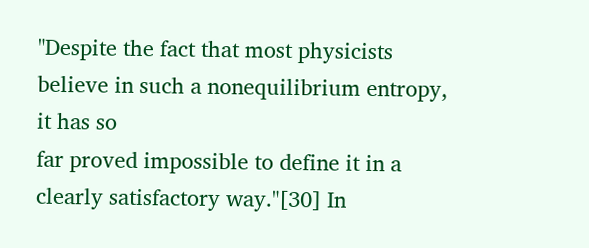"Despite the fact that most physicists believe in such a nonequilibrium entropy, it has so
far proved impossible to define it in a clearly satisfactory way."[30] In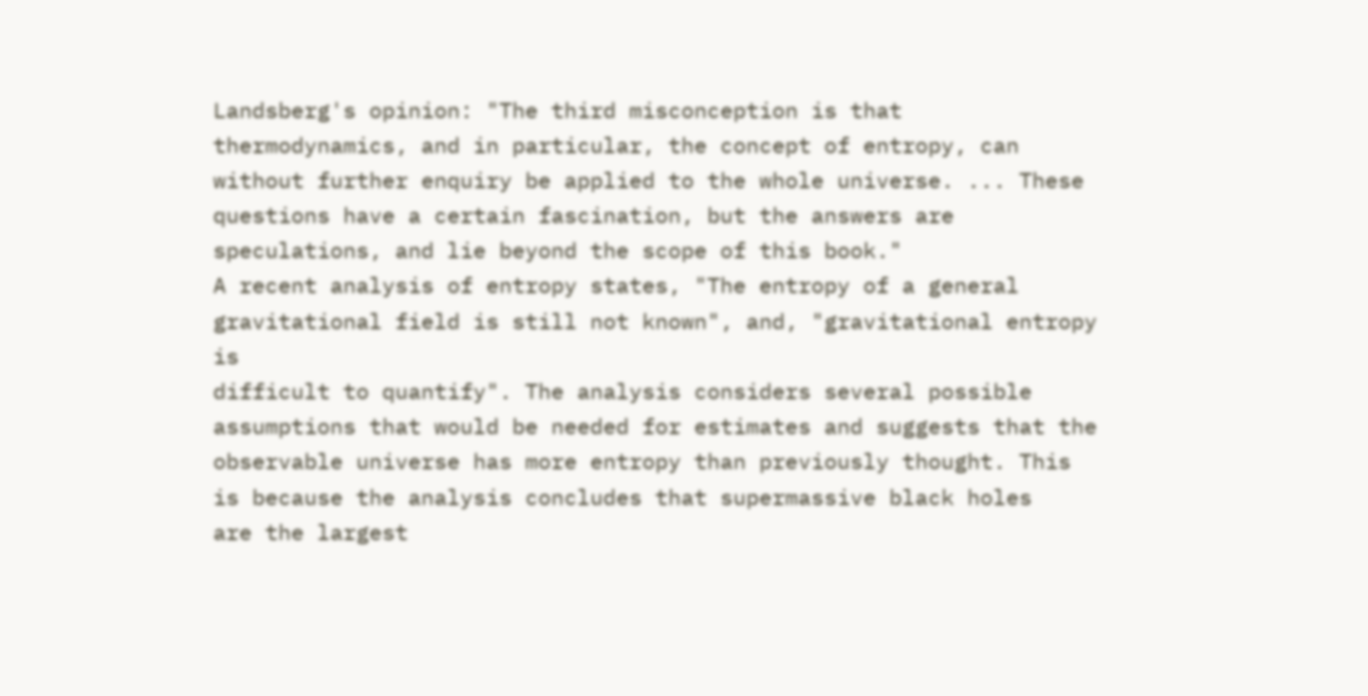Landsberg's opinion: "The third misconception is that
thermodynamics, and in particular, the concept of entropy, can without further enquiry be applied to the whole universe. ... These
questions have a certain fascination, but the answers are speculations, and lie beyond the scope of this book."
A recent analysis of entropy states, "The entropy of a general gravitational field is still not known", and, "gravitational entropy is
difficult to quantify". The analysis considers several possible assumptions that would be needed for estimates and suggests that the
observable universe has more entropy than previously thought. This is because the analysis concludes that supermassive black holes
are the largest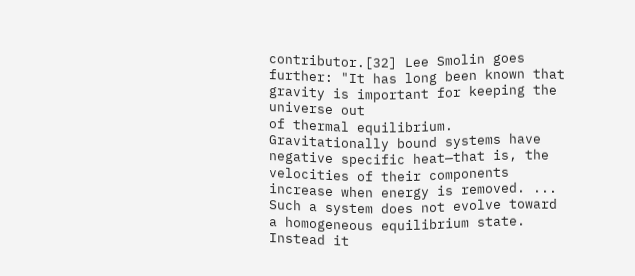contributor.[32] Lee Smolin goes further: "It has long been known that gravity is important for keeping the universe out
of thermal equilibrium. Gravitationally bound systems have negative specific heat—that is, the velocities of their components
increase when energy is removed. ... Such a system does not evolve toward a homogeneous equilibrium state. Instead it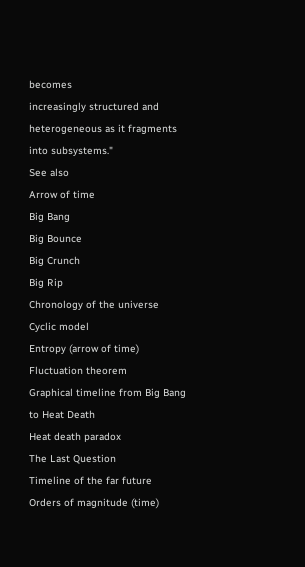becomes
increasingly structured and heterogeneous as it fragments into subsystems."
See also
Arrow of time
Big Bang
Big Bounce
Big Crunch
Big Rip
Chronology of the universe
Cyclic model
Entropy (arrow of time)
Fluctuation theorem
Graphical timeline from Big Bang to Heat Death
Heat death paradox
The Last Question
Timeline of the far future
Orders of magnitude (time)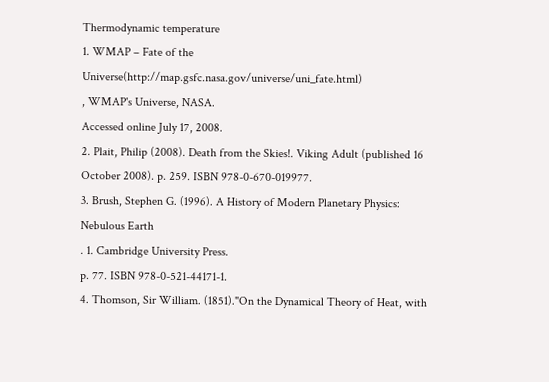Thermodynamic temperature
1. WMAP – Fate of the Universe(http://map.gsfc.nasa.gov/universe/uni_fate.html)
, WMAP's Universe, NASA.
Accessed online July 17, 2008.
2. Plait, Philip (2008). Death from the Skies!. Viking Adult (published 16 October 2008). p. 259. ISBN 978-0-670-019977.
3. Brush, Stephen G. (1996). A History of Modern Planetary Physics: Nebulous Earth
. 1. Cambridge University Press.
p. 77. ISBN 978-0-521-44171-1.
4. Thomson, Sir William. (1851)."On the Dynamical Theory of Heat, with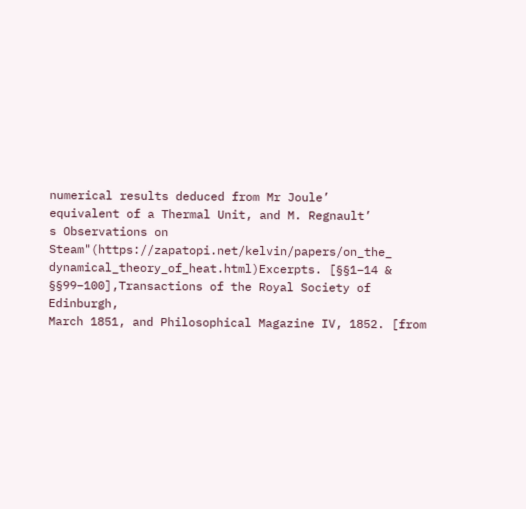numerical results deduced from Mr Joule’
equivalent of a Thermal Unit, and M. Regnault’
s Observations on Steam"(https://zapatopi.net/kelvin/papers/on_the_
dynamical_theory_of_heat.html)Excerpts. [§§1–14 & §§99–100],Transactions of the Royal Society of Edinburgh,
March 1851, and Philosophical Magazine IV, 1852. [from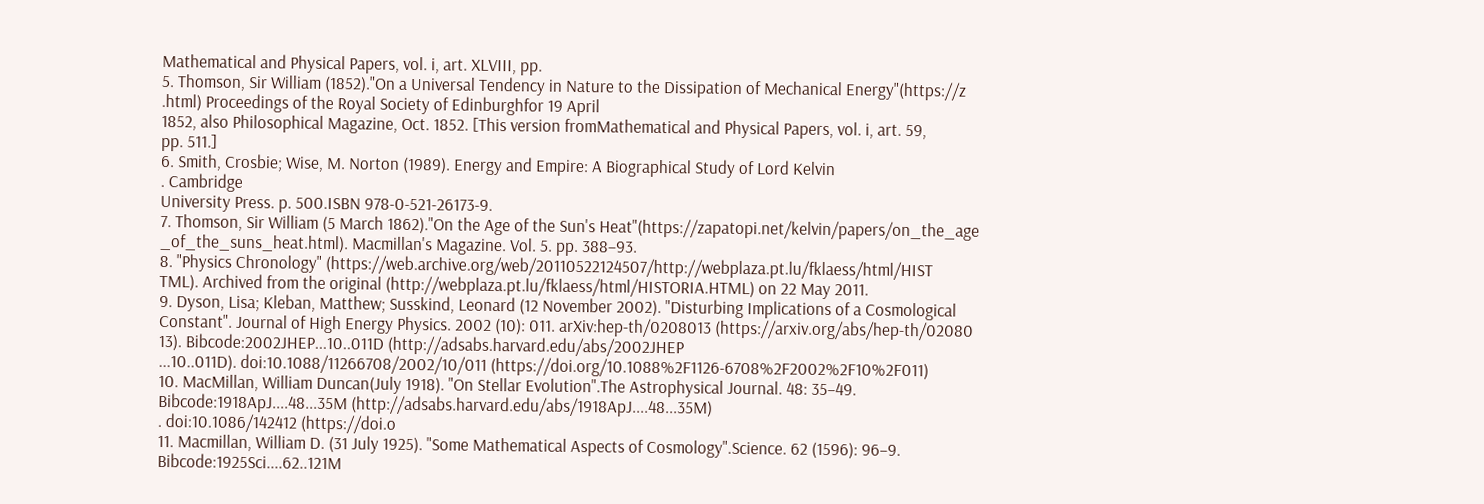Mathematical and Physical Papers, vol. i, art. XLVIII, pp.
5. Thomson, Sir William (1852)."On a Universal Tendency in Nature to the Dissipation of Mechanical Energy"(https://z
.html) Proceedings of the Royal Society of Edinburghfor 19 April
1852, also Philosophical Magazine, Oct. 1852. [This version fromMathematical and Physical Papers, vol. i, art. 59,
pp. 511.]
6. Smith, Crosbie; Wise, M. Norton (1989). Energy and Empire: A Biographical Study of Lord Kelvin
. Cambridge
University Press. p. 500.ISBN 978-0-521-26173-9.
7. Thomson, Sir William (5 March 1862)."On the Age of the Sun's Heat"(https://zapatopi.net/kelvin/papers/on_the_age
_of_the_suns_heat.html). Macmillan's Magazine. Vol. 5. pp. 388–93.
8. "Physics Chronology" (https://web.archive.org/web/20110522124507/http://webplaza.pt.lu/fklaess/html/HIST
TML). Archived from the original (http://webplaza.pt.lu/fklaess/html/HISTORIA.HTML) on 22 May 2011.
9. Dyson, Lisa; Kleban, Matthew; Susskind, Leonard (12 November 2002). "Disturbing Implications of a Cosmological
Constant". Journal of High Energy Physics. 2002 (10): 011. arXiv:hep-th/0208013 (https://arxiv.org/abs/hep-th/02080
13). Bibcode:2002JHEP...10..011D (http://adsabs.harvard.edu/abs/2002JHEP
...10..011D). doi:10.1088/11266708/2002/10/011 (https://doi.org/10.1088%2F1126-6708%2F2002%2F10%2F011)
10. MacMillan, William Duncan(July 1918). "On Stellar Evolution".The Astrophysical Journal. 48: 35–49.
Bibcode:1918ApJ....48...35M (http://adsabs.harvard.edu/abs/1918ApJ....48...35M)
. doi:10.1086/142412 (https://doi.o
11. Macmillan, William D. (31 July 1925). "Some Mathematical Aspects of Cosmology".Science. 62 (1596): 96–9.
Bibcode:1925Sci....62..121M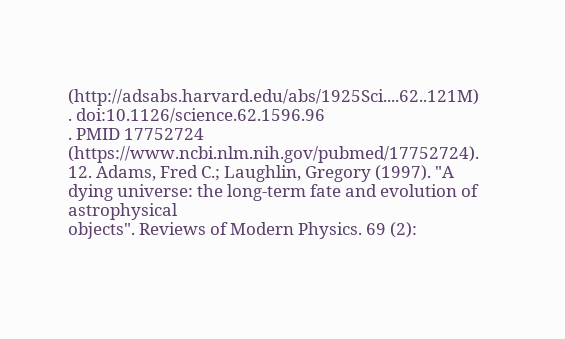(http://adsabs.harvard.edu/abs/1925Sci....62..121M)
. doi:10.1126/science.62.1596.96
. PMID 17752724 (https://www.ncbi.nlm.nih.gov/pubmed/17752724).
12. Adams, Fred C.; Laughlin, Gregory (1997). "A dying universe: the long-term fate and evolution of astrophysical
objects". Reviews of Modern Physics. 69 (2):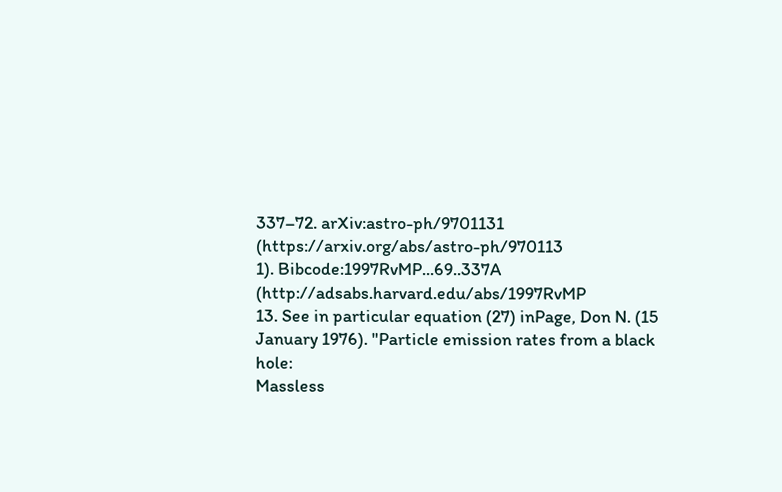337–72. arXiv:astro-ph/9701131 (https://arxiv.org/abs/astro-ph/970113
1). Bibcode:1997RvMP...69..337A (http://adsabs.harvard.edu/abs/1997RvMP
13. See in particular equation (27) inPage, Don N. (15 January 1976). "Particle emission rates from a black hole:
Massless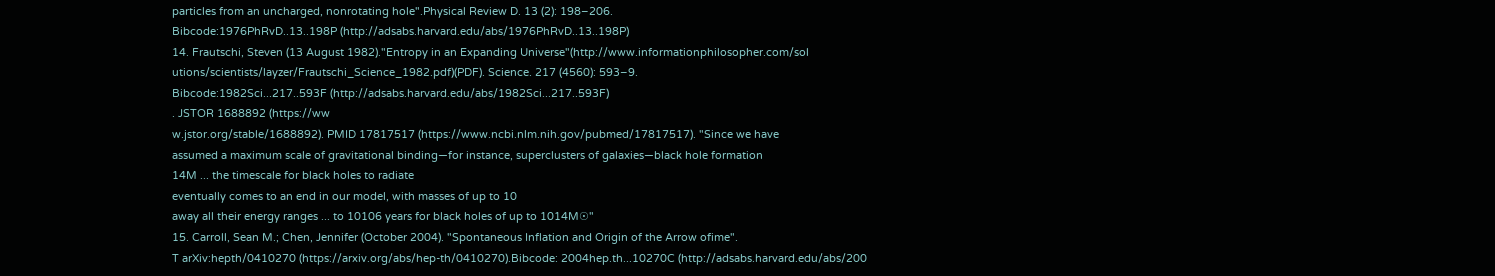particles from an uncharged, nonrotating hole".Physical Review D. 13 (2): 198–206.
Bibcode:1976PhRvD..13..198P (http://adsabs.harvard.edu/abs/1976PhRvD..13..198P)
14. Frautschi, Steven (13 August 1982)."Entropy in an Expanding Universe"(http://www.informationphilosopher.com/sol
utions/scientists/layzer/Frautschi_Science_1982.pdf)(PDF). Science. 217 (4560): 593–9.
Bibcode:1982Sci...217..593F (http://adsabs.harvard.edu/abs/1982Sci...217..593F)
. JSTOR 1688892 (https://ww
w.jstor.org/stable/1688892). PMID 17817517 (https://www.ncbi.nlm.nih.gov/pubmed/17817517). "Since we have
assumed a maximum scale of gravitational binding—for instance, superclusters of galaxies—black hole formation
14M ... the timescale for black holes to radiate
eventually comes to an end in our model, with masses of up to 10
away all their energy ranges ... to 10106 years for black holes of up to 1014M☉"
15. Carroll, Sean M.; Chen, Jennifer (October 2004). "Spontaneous Inflation and Origin of the Arrow ofime".
T arXiv:hepth/0410270 (https://arxiv.org/abs/hep-th/0410270).Bibcode: 2004hep.th...10270C (http://adsabs.harvard.edu/abs/200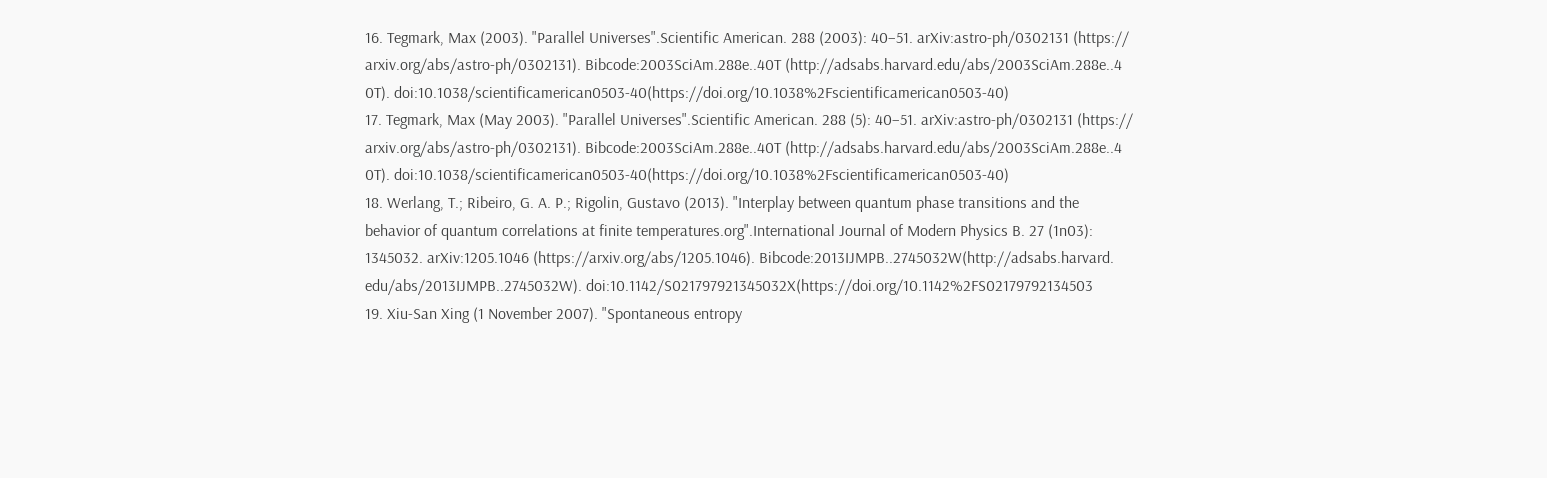16. Tegmark, Max (2003). "Parallel Universes".Scientific American. 288 (2003): 40–51. arXiv:astro-ph/0302131 (https://
arxiv.org/abs/astro-ph/0302131). Bibcode:2003SciAm.288e..40T (http://adsabs.harvard.edu/abs/2003SciAm.288e..4
0T). doi:10.1038/scientificamerican0503-40(https://doi.org/10.1038%2Fscientificamerican0503-40)
17. Tegmark, Max (May 2003). "Parallel Universes".Scientific American. 288 (5): 40–51. arXiv:astro-ph/0302131 (https://
arxiv.org/abs/astro-ph/0302131). Bibcode:2003SciAm.288e..40T (http://adsabs.harvard.edu/abs/2003SciAm.288e..4
0T). doi:10.1038/scientificamerican0503-40(https://doi.org/10.1038%2Fscientificamerican0503-40)
18. Werlang, T.; Ribeiro, G. A. P.; Rigolin, Gustavo (2013). "Interplay between quantum phase transitions and the
behavior of quantum correlations at finite temperatures.org".International Journal of Modern Physics B. 27 (1n03):
1345032. arXiv:1205.1046 (https://arxiv.org/abs/1205.1046). Bibcode:2013IJMPB..2745032W(http://adsabs.harvard.
edu/abs/2013IJMPB..2745032W). doi:10.1142/S021797921345032X(https://doi.org/10.1142%2FS02179792134503
19. Xiu-San Xing (1 November 2007). "Spontaneous entropy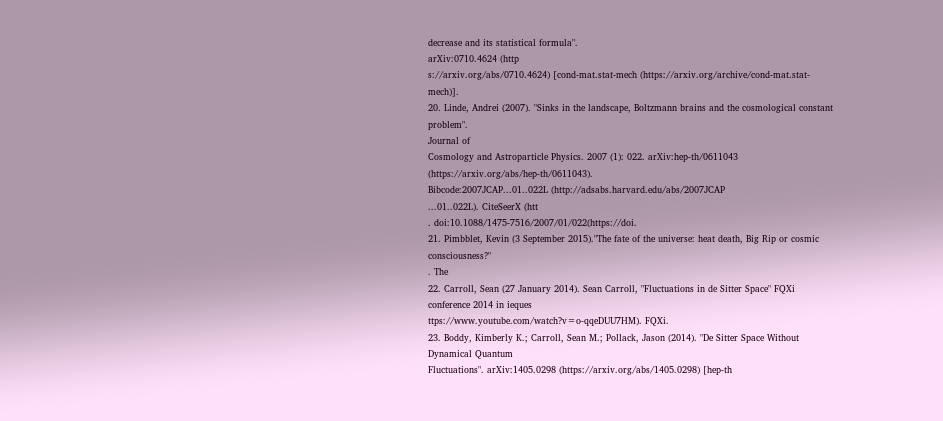decrease and its statistical formula".
arXiv:0710.4624 (http
s://arxiv.org/abs/0710.4624) [cond-mat.stat-mech (https://arxiv.org/archive/cond-mat.stat-mech)].
20. Linde, Andrei (2007). "Sinks in the landscape, Boltzmann brains and the cosmological constant problem".
Journal of
Cosmology and Astroparticle Physics. 2007 (1): 022. arXiv:hep-th/0611043 (https://arxiv.org/abs/hep-th/0611043).
Bibcode:2007JCAP...01..022L (http://adsabs.harvard.edu/abs/2007JCAP
...01..022L). CiteSeerX (htt
. doi:10.1088/1475-7516/2007/01/022(https://doi.
21. Pimbblet, Kevin (3 September 2015)."The fate of the universe: heat death, Big Rip or cosmic consciousness?"
. The
22. Carroll, Sean (27 January 2014). Sean Carroll, "Fluctuations in de Sitter Space" FQXi conference 2014 in ieques
ttps://www.youtube.com/watch?v=o-qqeDUU7HM). FQXi.
23. Boddy, Kimberly K.; Carroll, Sean M.; Pollack, Jason (2014). "De Sitter Space Without Dynamical Quantum
Fluctuations". arXiv:1405.0298 (https://arxiv.org/abs/1405.0298) [hep-th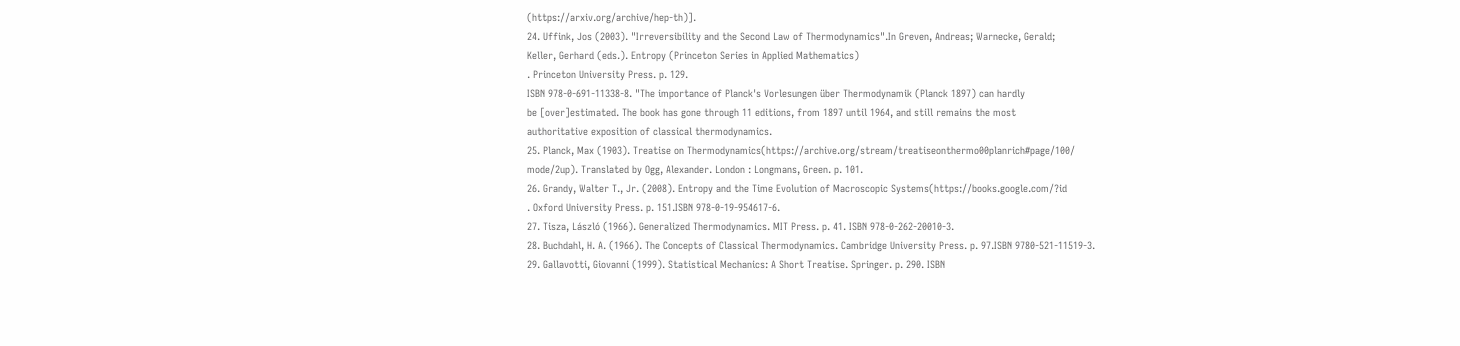(https://arxiv.org/archive/hep-th)].
24. Uffink, Jos (2003). "Irreversibility and the Second Law of Thermodynamics".In Greven, Andreas; Warnecke, Gerald;
Keller, Gerhard (eds.). Entropy (Princeton Series in Applied Mathematics)
. Princeton University Press. p. 129.
ISBN 978-0-691-11338-8. "The importance of Planck's Vorlesungen über Thermodynamik (Planck 1897) can hardly
be [over]estimated. The book has gone through 11 editions, from 1897 until 1964, and still remains the most
authoritative exposition of classical thermodynamics.
25. Planck, Max (1903). Treatise on Thermodynamics(https://archive.org/stream/treatiseonthermo00planrich#page/100/
mode/2up). Translated by Ogg, Alexander. London : Longmans, Green. p. 101.
26. Grandy, Walter T., Jr. (2008). Entropy and the Time Evolution of Macroscopic Systems(https://books.google.com/?id
. Oxford University Press. p. 151.ISBN 978-0-19-954617-6.
27. Tisza, László (1966). Generalized Thermodynamics. MIT Press. p. 41. ISBN 978-0-262-20010-3.
28. Buchdahl, H. A. (1966). The Concepts of Classical Thermodynamics. Cambridge University Press. p. 97.ISBN 9780-521-11519-3.
29. Gallavotti, Giovanni (1999). Statistical Mechanics: A Short Treatise. Springer. p. 290. ISBN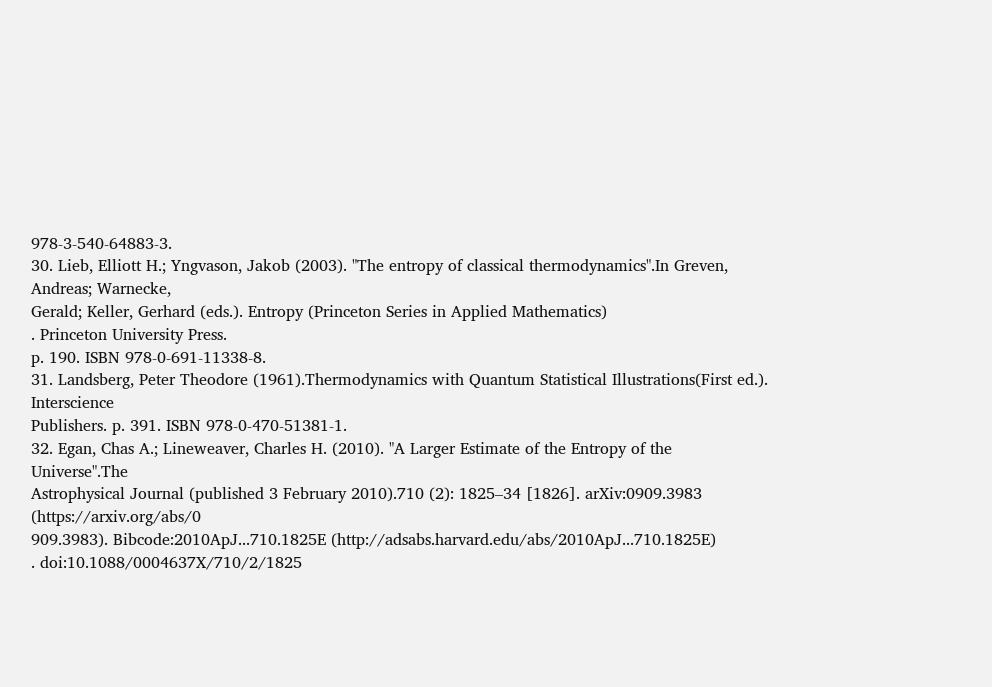978-3-540-64883-3.
30. Lieb, Elliott H.; Yngvason, Jakob (2003). "The entropy of classical thermodynamics".In Greven, Andreas; Warnecke,
Gerald; Keller, Gerhard (eds.). Entropy (Princeton Series in Applied Mathematics)
. Princeton University Press.
p. 190. ISBN 978-0-691-11338-8.
31. Landsberg, Peter Theodore (1961).Thermodynamics with Quantum Statistical Illustrations(First ed.). Interscience
Publishers. p. 391. ISBN 978-0-470-51381-1.
32. Egan, Chas A.; Lineweaver, Charles H. (2010). "A Larger Estimate of the Entropy of the Universe".The
Astrophysical Journal (published 3 February 2010).710 (2): 1825–34 [1826]. arXiv:0909.3983 (https://arxiv.org/abs/0
909.3983). Bibcode:2010ApJ...710.1825E (http://adsabs.harvard.edu/abs/2010ApJ...710.1825E)
. doi:10.1088/0004637X/710/2/1825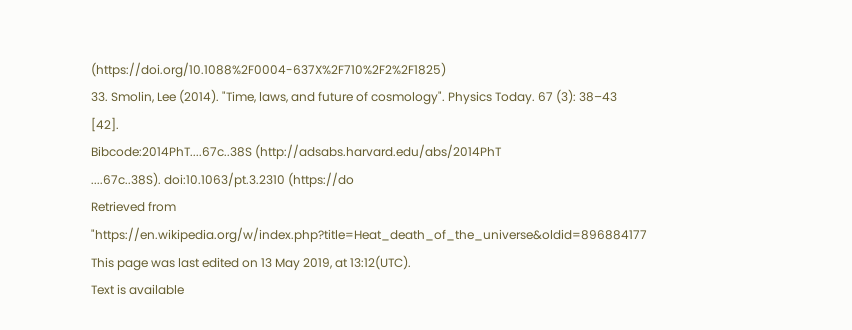(https://doi.org/10.1088%2F0004-637X%2F710%2F2%2F1825)
33. Smolin, Lee (2014). "Time, laws, and future of cosmology". Physics Today. 67 (3): 38–43 [42].
Bibcode:2014PhT....67c..38S (http://adsabs.harvard.edu/abs/2014PhT
....67c..38S). doi:10.1063/pt.3.2310 (https://do
Retrieved from "https://en.wikipedia.org/w/index.php?title=Heat_death_of_the_universe&oldid=896884177
This page was last edited on 13 May 2019, at 13:12(UTC).
Text is available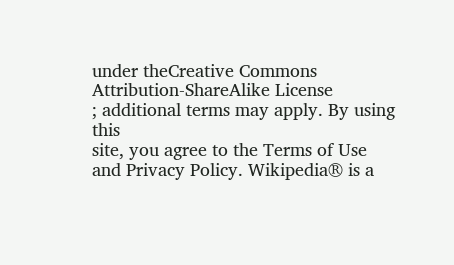under theCreative Commons Attribution-ShareAlike License
; additional terms may apply. By using this
site, you agree to the Terms of Use and Privacy Policy. Wikipedia® is a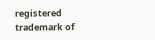registered trademark of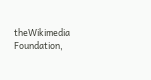theWikimedia
Foundation,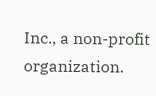Inc., a non-profit organization.